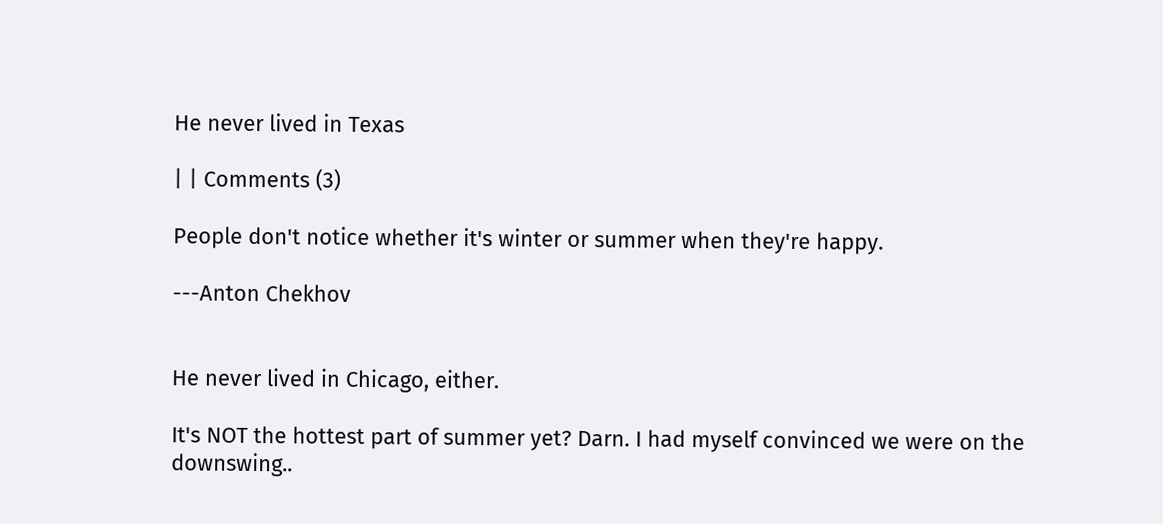He never lived in Texas

| | Comments (3)

People don't notice whether it's winter or summer when they're happy.

---Anton Chekhov


He never lived in Chicago, either.

It's NOT the hottest part of summer yet? Darn. I had myself convinced we were on the downswing..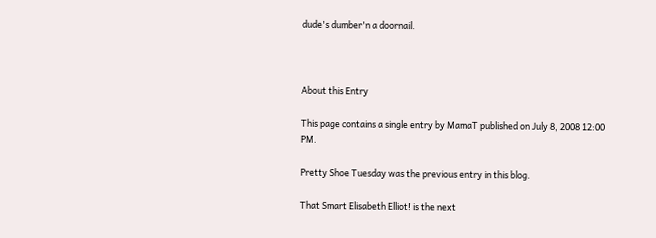dude's dumber'n a doornail.



About this Entry

This page contains a single entry by MamaT published on July 8, 2008 12:00 PM.

Pretty Shoe Tuesday was the previous entry in this blog.

That Smart Elisabeth Elliot! is the next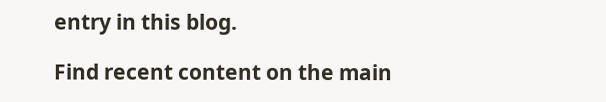entry in this blog.

Find recent content on the main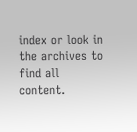index or look in the archives to find all content.